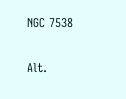NGC 7538

Alt.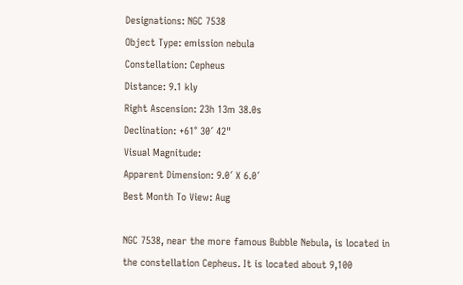Designations: NGC 7538
Object Type: emission nebula
Constellation: Cepheus
Distance: 9.1 kly
Right Ascension: 23h 13m 38.0s
Declination: +61° 30´ 42"
Visual Magnitude:
Apparent Dimension: 9.0´ X 6.0´
Best Month To View: Aug

NGC 7538, near the more famous Bubble Nebula, is located in the constellation Cepheus. It is located about 9,100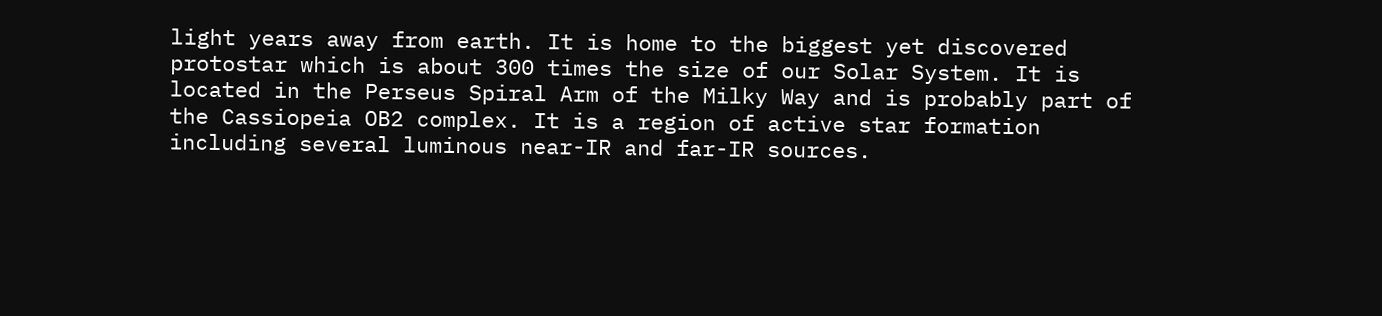light years away from earth. It is home to the biggest yet discovered protostar which is about 300 times the size of our Solar System. It is located in the Perseus Spiral Arm of the Milky Way and is probably part of the Cassiopeia OB2 complex. It is a region of active star formation including several luminous near-IR and far-IR sources.